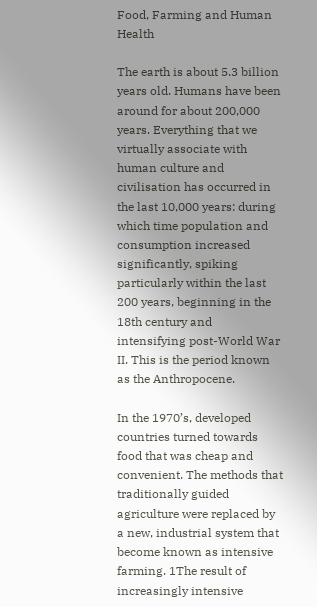Food, Farming and Human Health

The earth is about 5.3 billion years old. Humans have been around for about 200,000 years. Everything that we virtually associate with human culture and civilisation has occurred in the last 10,000 years: during which time population and consumption increased significantly, spiking particularly within the last 200 years, beginning in the 18th century and intensifying post-World War II. This is the period known as the Anthropocene.

In the 1970’s, developed countries turned towards food that was cheap and convenient. The methods that traditionally guided agriculture were replaced by a new, industrial system that become known as intensive farming. 1The result of increasingly intensive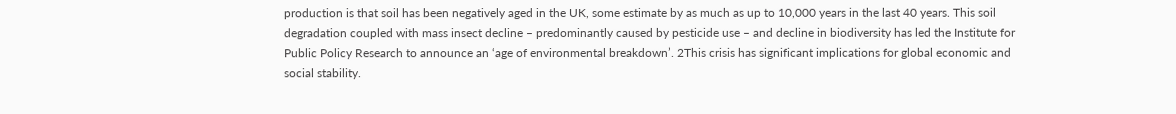production is that soil has been negatively aged in the UK, some estimate by as much as up to 10,000 years in the last 40 years. This soil degradation coupled with mass insect decline – predominantly caused by pesticide use – and decline in biodiversity has led the Institute for Public Policy Research to announce an ‘age of environmental breakdown’. 2This crisis has significant implications for global economic and social stability.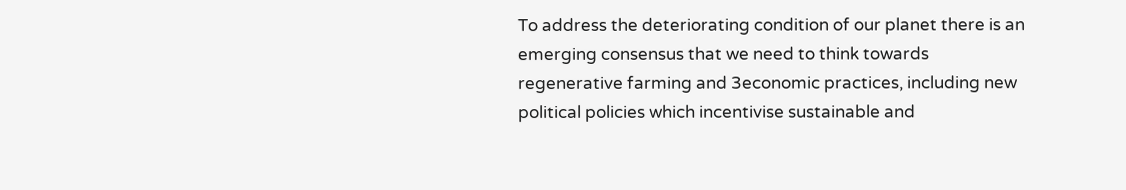To address the deteriorating condition of our planet there is an emerging consensus that we need to think towards regenerative farming and 3economic practices, including new political policies which incentivise sustainable and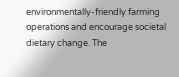environmentally-friendly farming operations and encourage societal dietary change. The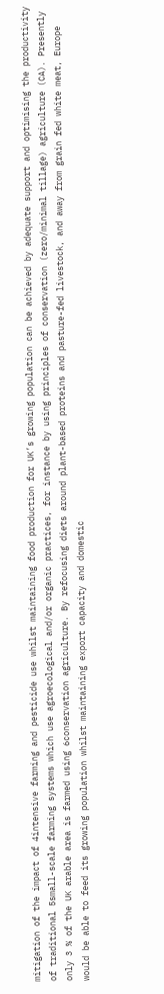mitigation of the impact of 4intensive farming and pesticide use whilst maintaining food production for UK’s growing population can be achieved by adequate support and optimising the productivity of traditional 5small-scale farming systems which use agroecological and/or organic practices, for instance by using principles of conservation (zero/minimal tillage) agriculture (CA). Presently only 3 % of the UK arable area is farmed using 6conservation agriculture. By refocusing diets around plant-based proteins and pasture-fed livestock, and away from grain fed white meat, Europe would be able to feed its growing population whilst maintaining export capacity and domestic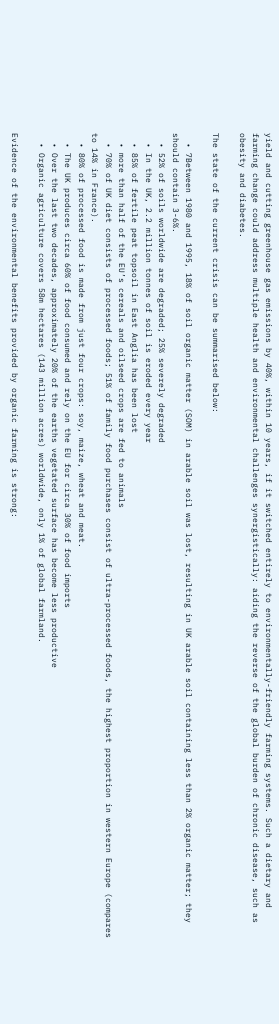yield and cutting greenhouse gas emissions by 40%, within 10 years, if it switched entirely to environmentally-friendly farming systems. Such a dietary and farming change could address multiple health and environmental challenges synergistically: aiding the reverse of the global burden of chronic disease, such as obesity and diabetes.

The state of the current crisis can be summarised below:

  • 7Between 1980 and 1995, 18% of soil organic matter (SOM) in arable soil was lost, resulting in UK arable soil containing less than 2% organic matter; they should contain 3-6%.
  • 52% of soils worldwide are degraded; 25% severely degraded
  • In the UK, 2.2 million tonnes of soil is eroded every year
  • 85% of fertile peat topsoil in East Anglia has been lost
  • more than half of the EU’s cereals and oilseed crops are fed to animals
  • 70% of UK diet consists of processed foods; 51% of family food purchases consist of ultra-processed foods, the highest proportion in western Europe (compares to 14% in France).
  • 80% of processed food is made from just four crops: soy, maize, wheat and meat.
  • The UK produces circa 60% of food consumed and rely on the EU for circa 30% of food imports
  • Over the last two decades, approximately 20% of the earths vegetated surface has become less productive
  • Organic agriculture covers 58m hectares (143 million acres) worldwide, only 1% of global farmland.

Evidence of the environmental benefits provided by organic farming is strong: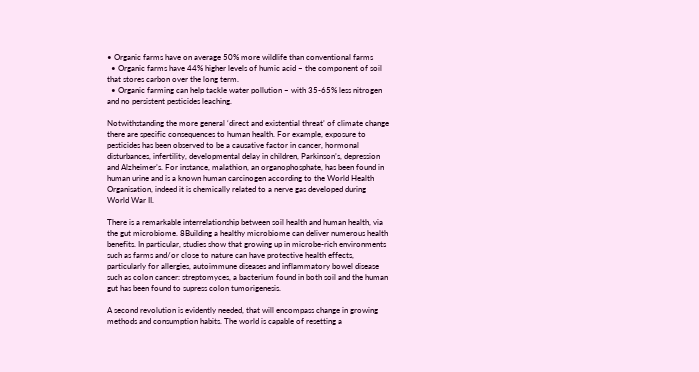• Organic farms have on average 50% more wildlife than conventional farms
  • Organic farms have 44% higher levels of humic acid – the component of soil that stores carbon over the long term.
  • Organic farming can help tackle water pollution – with 35-65% less nitrogen and no persistent pesticides leaching.

Notwithstanding the more general ‘direct and existential threat’ of climate change there are specific consequences to human health. For example, exposure to pesticides has been observed to be a causative factor in cancer, hormonal disturbances, infertility, developmental delay in children, Parkinson’s, depression and Alzheimer’s. For instance, malathion, an organophosphate, has been found in human urine and is a known human carcinogen according to the World Health Organisation, indeed it is chemically related to a nerve gas developed during World War II.

There is a remarkable interrelationship between soil health and human health, via the gut microbiome. 8Building a healthy microbiome can deliver numerous health benefits. In particular, studies show that growing up in microbe-rich environments such as farms and/or close to nature can have protective health effects, particularly for allergies, autoimmune diseases and inflammatory bowel disease such as colon cancer: streptomyces, a bacterium found in both soil and the human gut has been found to supress colon tumorigenesis.

A second revolution is evidently needed, that will encompass change in growing methods and consumption habits. The world is capable of resetting a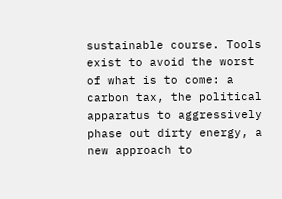sustainable course. Tools exist to avoid the worst of what is to come: a carbon tax, the political apparatus to aggressively phase out dirty energy, a new approach to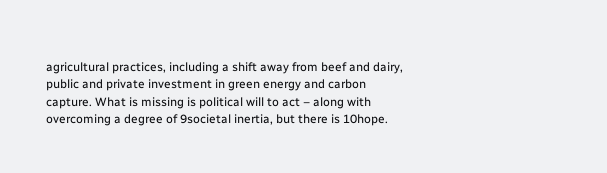agricultural practices, including a shift away from beef and dairy, public and private investment in green energy and carbon capture. What is missing is political will to act – along with overcoming a degree of 9societal inertia, but there is 10hope.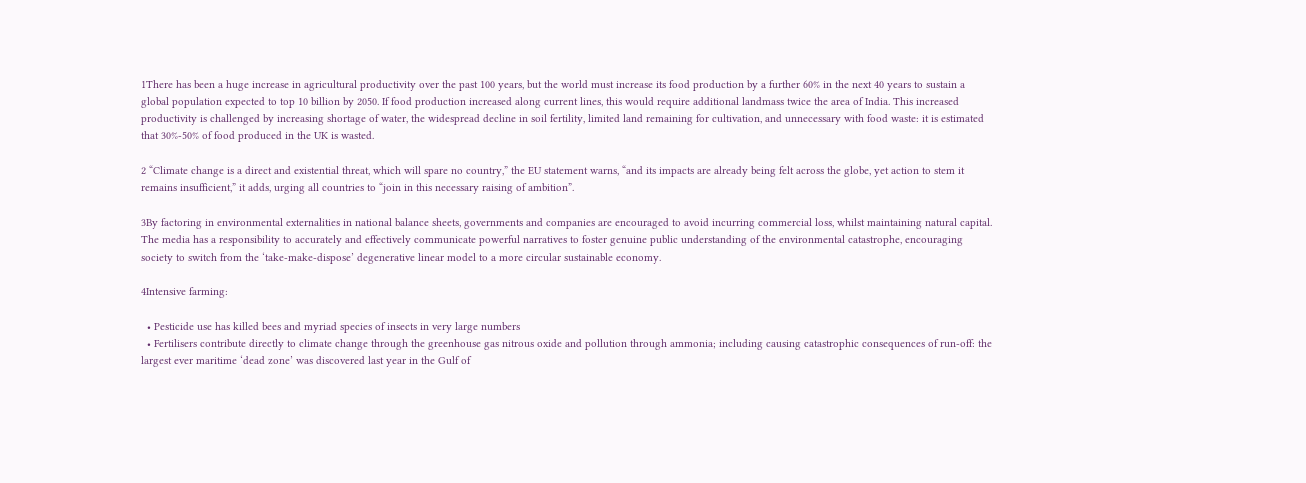1There has been a huge increase in agricultural productivity over the past 100 years, but the world must increase its food production by a further 60% in the next 40 years to sustain a global population expected to top 10 billion by 2050. If food production increased along current lines, this would require additional landmass twice the area of India. This increased productivity is challenged by increasing shortage of water, the widespread decline in soil fertility, limited land remaining for cultivation, and unnecessary with food waste: it is estimated that 30%-50% of food produced in the UK is wasted.

2 “Climate change is a direct and existential threat, which will spare no country,” the EU statement warns, “and its impacts are already being felt across the globe, yet action to stem it remains insufficient,” it adds, urging all countries to “join in this necessary raising of ambition”.

3By factoring in environmental externalities in national balance sheets, governments and companies are encouraged to avoid incurring commercial loss, whilst maintaining natural capital. The media has a responsibility to accurately and effectively communicate powerful narratives to foster genuine public understanding of the environmental catastrophe, encouraging society to switch from the ‘take-make-dispose’ degenerative linear model to a more circular sustainable economy.

4Intensive farming:

  • Pesticide use has killed bees and myriad species of insects in very large numbers
  • Fertilisers contribute directly to climate change through the greenhouse gas nitrous oxide and pollution through ammonia; including causing catastrophic consequences of run-off: the largest ever maritime ‘dead zone’ was discovered last year in the Gulf of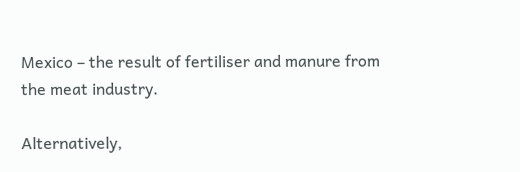Mexico – the result of fertiliser and manure from the meat industry.

Alternatively,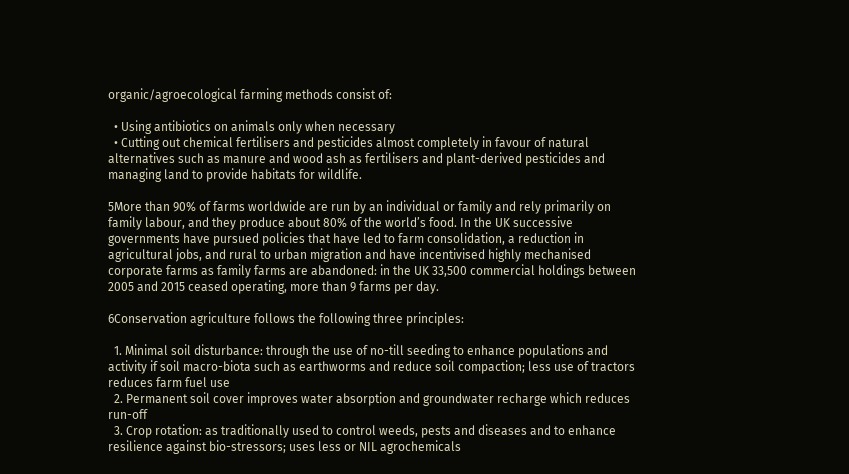organic/agroecological farming methods consist of:

  • Using antibiotics on animals only when necessary
  • Cutting out chemical fertilisers and pesticides almost completely in favour of natural alternatives such as manure and wood ash as fertilisers and plant-derived pesticides and managing land to provide habitats for wildlife.

5More than 90% of farms worldwide are run by an individual or family and rely primarily on family labour, and they produce about 80% of the world’s food. In the UK successive governments have pursued policies that have led to farm consolidation, a reduction in agricultural jobs, and rural to urban migration and have incentivised highly mechanised corporate farms as family farms are abandoned: in the UK 33,500 commercial holdings between 2005 and 2015 ceased operating, more than 9 farms per day.

6Conservation agriculture follows the following three principles:

  1. Minimal soil disturbance: through the use of no-till seeding to enhance populations and activity if soil macro-biota such as earthworms and reduce soil compaction; less use of tractors reduces farm fuel use
  2. Permanent soil cover improves water absorption and groundwater recharge which reduces run-off
  3. Crop rotation: as traditionally used to control weeds, pests and diseases and to enhance resilience against bio-stressors; uses less or NIL agrochemicals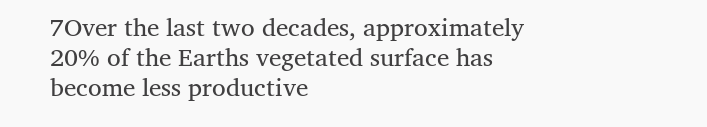7Over the last two decades, approximately 20% of the Earths vegetated surface has become less productive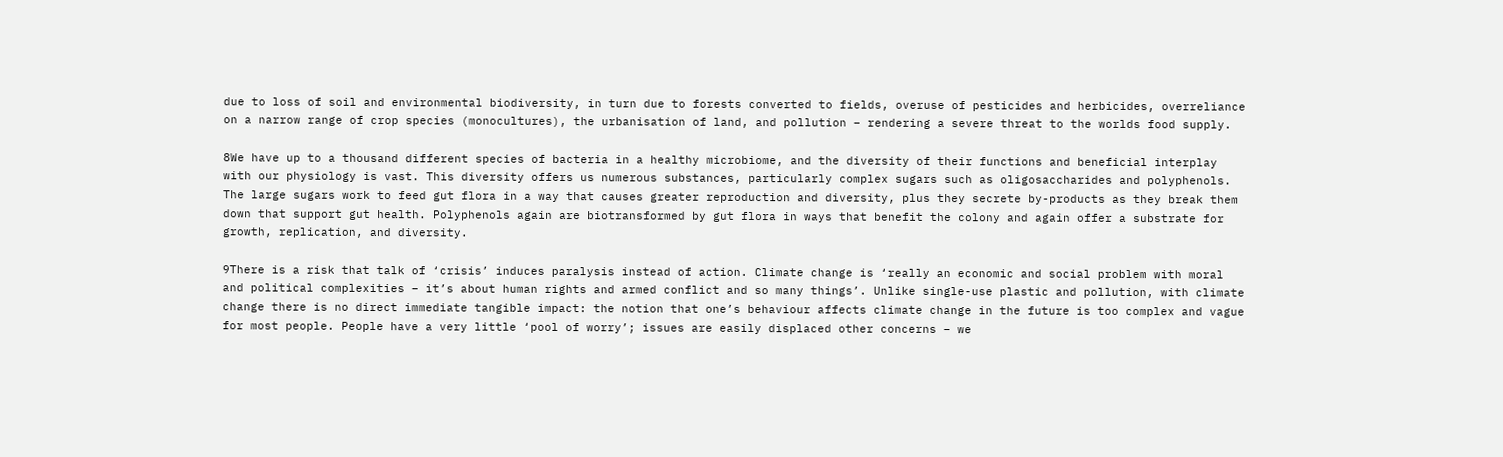due to loss of soil and environmental biodiversity, in turn due to forests converted to fields, overuse of pesticides and herbicides, overreliance on a narrow range of crop species (monocultures), the urbanisation of land, and pollution – rendering a severe threat to the worlds food supply.

8We have up to a thousand different species of bacteria in a healthy microbiome, and the diversity of their functions and beneficial interplay with our physiology is vast. This diversity offers us numerous substances, particularly complex sugars such as oligosaccharides and polyphenols. The large sugars work to feed gut flora in a way that causes greater reproduction and diversity, plus they secrete by-products as they break them down that support gut health. Polyphenols again are biotransformed by gut flora in ways that benefit the colony and again offer a substrate for growth, replication, and diversity.

9There is a risk that talk of ‘crisis’ induces paralysis instead of action. Climate change is ‘really an economic and social problem with moral and political complexities – it’s about human rights and armed conflict and so many things’. Unlike single-use plastic and pollution, with climate change there is no direct immediate tangible impact: the notion that one’s behaviour affects climate change in the future is too complex and vague for most people. People have a very little ‘pool of worry’; issues are easily displaced other concerns – we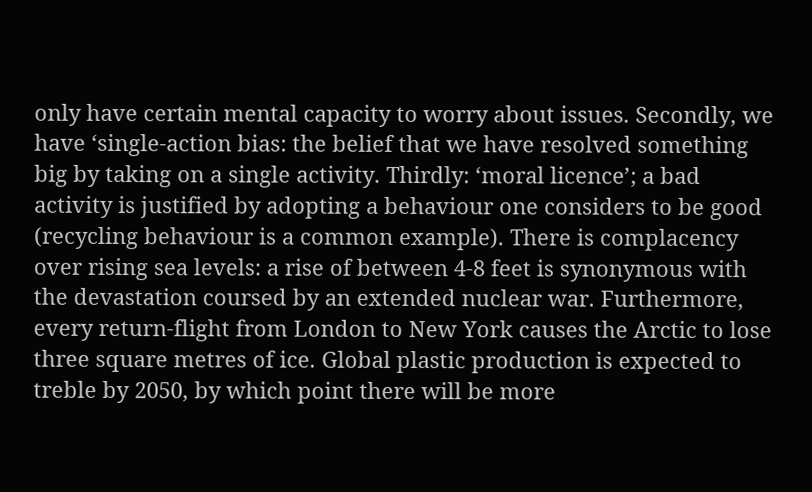only have certain mental capacity to worry about issues. Secondly, we have ‘single-action bias: the belief that we have resolved something big by taking on a single activity. Thirdly: ‘moral licence’; a bad activity is justified by adopting a behaviour one considers to be good (recycling behaviour is a common example). There is complacency over rising sea levels: a rise of between 4-8 feet is synonymous with the devastation coursed by an extended nuclear war. Furthermore, every return-flight from London to New York causes the Arctic to lose three square metres of ice. Global plastic production is expected to treble by 2050, by which point there will be more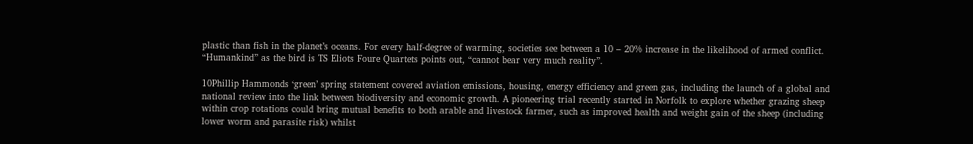plastic than fish in the planet’s oceans. For every half-degree of warming, societies see between a 10 – 20% increase in the likelihood of armed conflict. “Humankind” as the bird is TS Eliots Foure Quartets points out, “cannot bear very much reality”.

10Phillip Hammonds ‘green’ spring statement covered aviation emissions, housing, energy efficiency and green gas, including the launch of a global and national review into the link between biodiversity and economic growth. A pioneering trial recently started in Norfolk to explore whether grazing sheep within crop rotations could bring mutual benefits to both arable and livestock farmer, such as improved health and weight gain of the sheep (including lower worm and parasite risk) whilst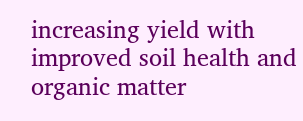increasing yield with improved soil health and organic matter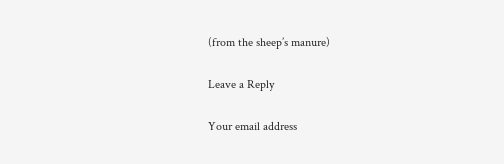(from the sheep’s manure)

Leave a Reply

Your email address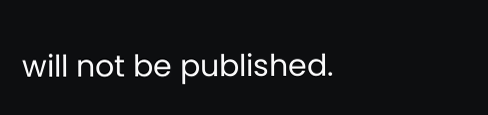will not be published.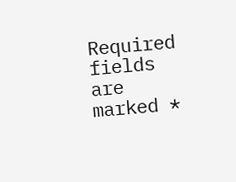Required fields are marked *